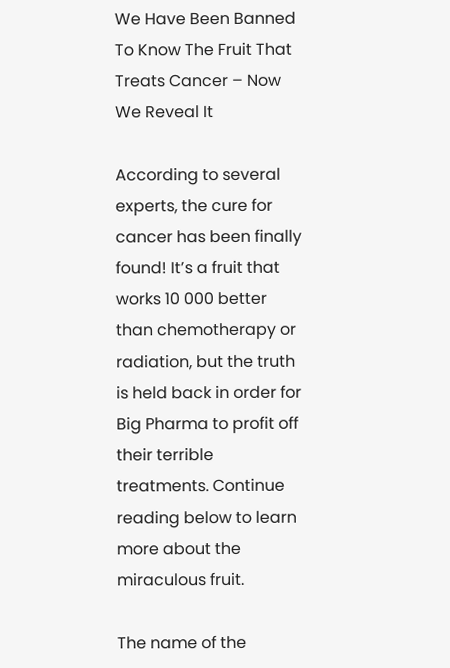We Have Been Banned To Know The Fruit That Treats Cancer – Now We Reveal It

According to several experts, the cure for cancer has been finally found! It’s a fruit that works 10 000 better than chemotherapy or radiation, but the truth is held back in order for Big Pharma to profit off their terrible treatments. Continue reading below to learn more about the miraculous fruit.

The name of the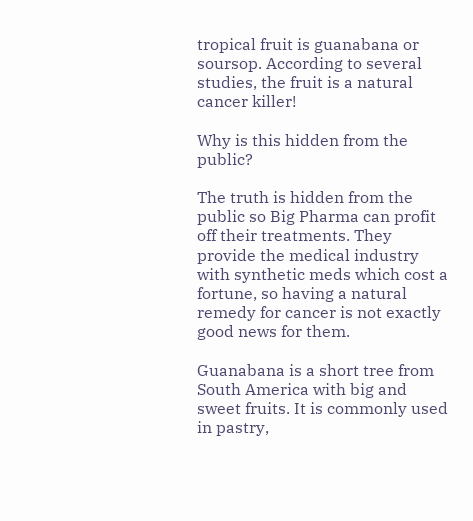tropical fruit is guanabana or soursop. According to several studies, the fruit is a natural cancer killer!

Why is this hidden from the public?

The truth is hidden from the public so Big Pharma can profit off their treatments. They provide the medical industry with synthetic meds which cost a fortune, so having a natural remedy for cancer is not exactly good news for them.

Guanabana is a short tree from South America with big and sweet fruits. It is commonly used in pastry,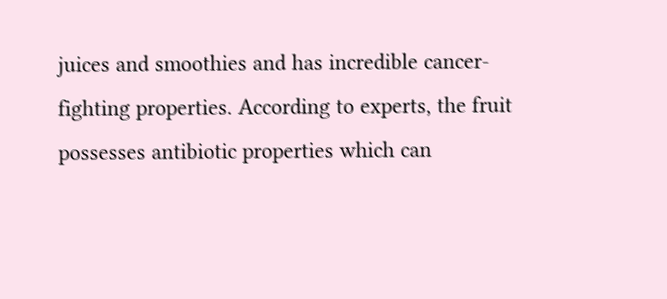juices and smoothies and has incredible cancer-fighting properties. According to experts, the fruit possesses antibiotic properties which can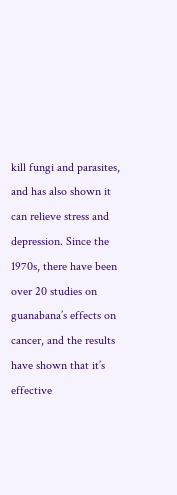kill fungi and parasites, and has also shown it can relieve stress and depression. Since the 1970s, there have been over 20 studies on guanabana’s effects on cancer, and the results have shown that it’s effective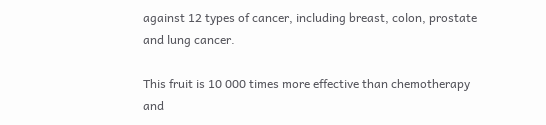against 12 types of cancer, including breast, colon, prostate and lung cancer.

This fruit is 10 000 times more effective than chemotherapy and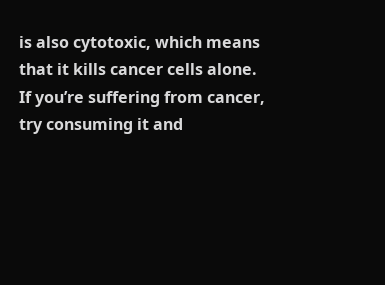is also cytotoxic, which means that it kills cancer cells alone. If you’re suffering from cancer, try consuming it and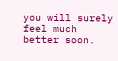you will surely feel much better soon.